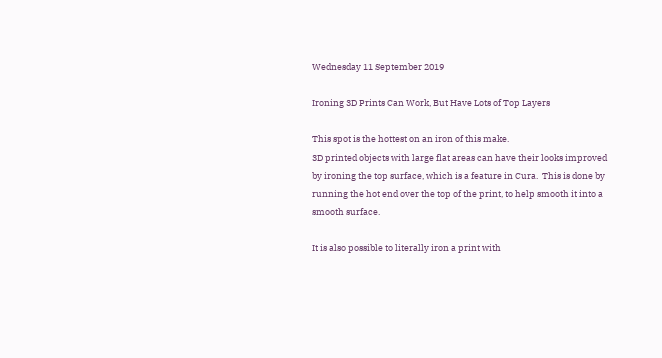Wednesday 11 September 2019

Ironing 3D Prints Can Work, But Have Lots of Top Layers

This spot is the hottest on an iron of this make.
3D printed objects with large flat areas can have their looks improved by ironing the top surface, which is a feature in Cura.  This is done by running the hot end over the top of the print, to help smooth it into a smooth surface.

It is also possible to literally iron a print with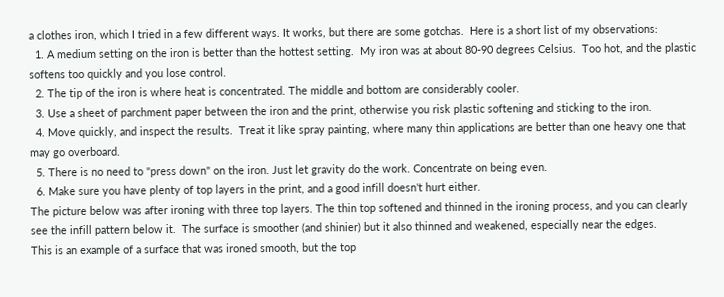a clothes iron, which I tried in a few different ways. It works, but there are some gotchas.  Here is a short list of my observations:
  1. A medium setting on the iron is better than the hottest setting.  My iron was at about 80-90 degrees Celsius.  Too hot, and the plastic softens too quickly and you lose control.
  2. The tip of the iron is where heat is concentrated. The middle and bottom are considerably cooler.
  3. Use a sheet of parchment paper between the iron and the print, otherwise you risk plastic softening and sticking to the iron.
  4. Move quickly, and inspect the results.  Treat it like spray painting, where many thin applications are better than one heavy one that may go overboard.
  5. There is no need to "press down" on the iron. Just let gravity do the work. Concentrate on being even.
  6. Make sure you have plenty of top layers in the print, and a good infill doesn't hurt either.
The picture below was after ironing with three top layers. The thin top softened and thinned in the ironing process, and you can clearly see the infill pattern below it.  The surface is smoother (and shinier) but it also thinned and weakened, especially near the edges.
This is an example of a surface that was ironed smooth, but the top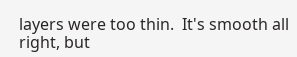layers were too thin.  It's smooth all right, but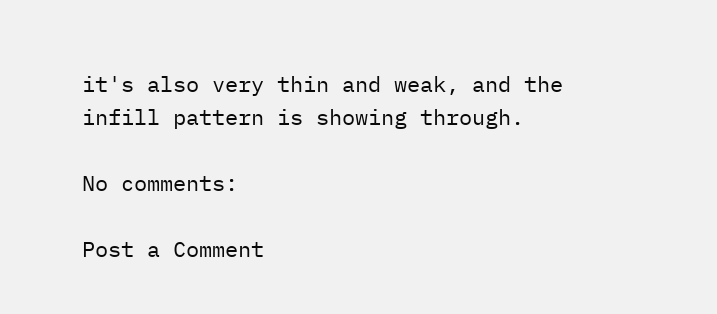it's also very thin and weak, and the infill pattern is showing through.

No comments:

Post a Comment